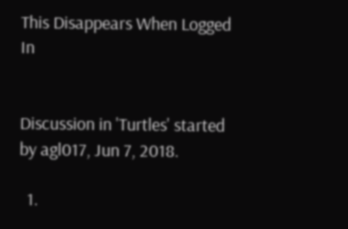This Disappears When Logged In


Discussion in 'Turtles' started by agl017, Jun 7, 2018.

  1.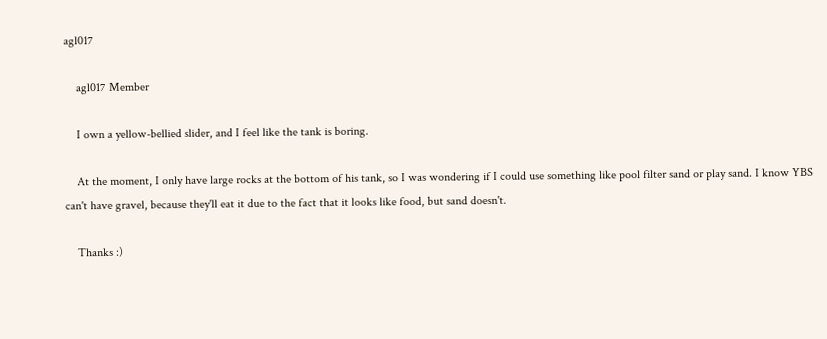agl017

    agl017 Member

    I own a yellow-bellied slider, and I feel like the tank is boring.

    At the moment, I only have large rocks at the bottom of his tank, so I was wondering if I could use something like pool filter sand or play sand. I know YBS can't have gravel, because they'll eat it due to the fact that it looks like food, but sand doesn't.

    Thanks :)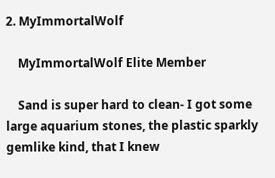2. MyImmortalWolf

    MyImmortalWolf Elite Member

    Sand is super hard to clean- I got some large aquarium stones, the plastic sparkly gemlike kind, that I knew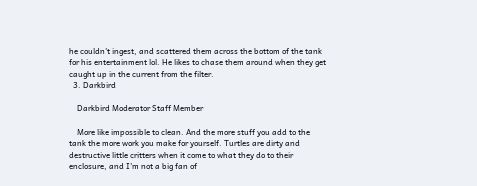he couldn't ingest, and scattered them across the bottom of the tank for his entertainment lol. He likes to chase them around when they get caught up in the current from the filter.
  3. Darkbird

    Darkbird Moderator Staff Member

    More like impossible to clean. And the more stuff you add to the tank the more work you make for yourself. Turtles are dirty and destructive little critters when it come to what they do to their enclosure, and I'm not a big fan of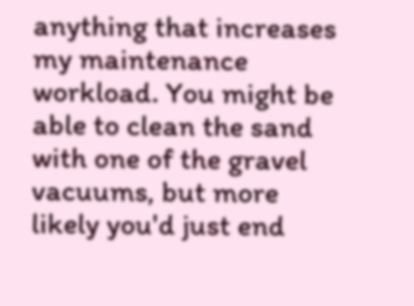anything that increases my maintenance workload. You might be able to clean the sand with one of the gravel vacuums, but more likely you'd just end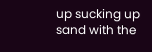up sucking up sand with the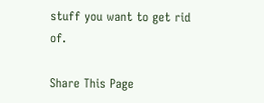stuff you want to get rid of.

Share This Page